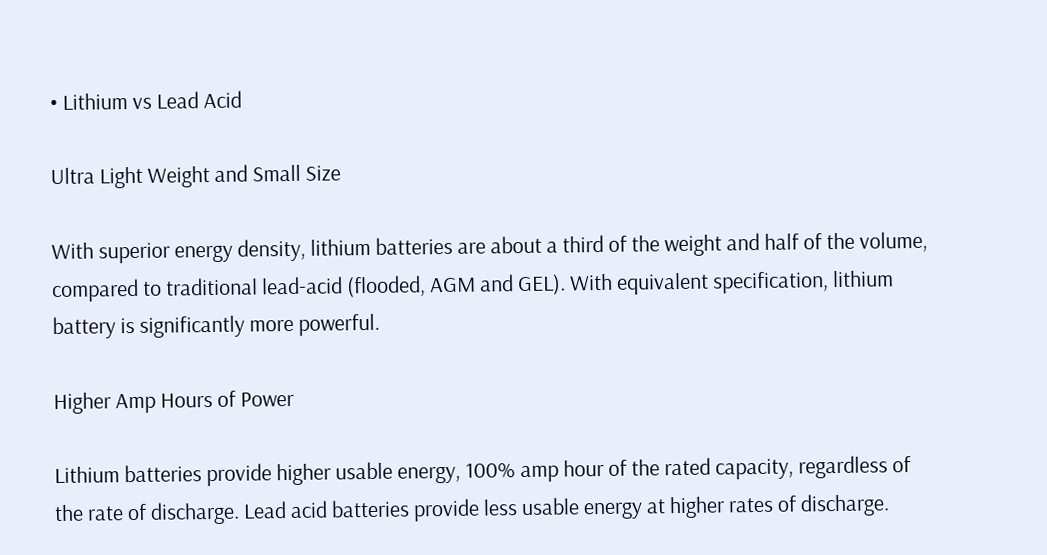• Lithium vs Lead Acid

Ultra Light Weight and Small Size

With superior energy density, lithium batteries are about a third of the weight and half of the volume, compared to traditional lead-acid (flooded, AGM and GEL). With equivalent specification, lithium battery is significantly more powerful.

Higher Amp Hours of Power

Lithium batteries provide higher usable energy, 100% amp hour of the rated capacity, regardless of the rate of discharge. Lead acid batteries provide less usable energy at higher rates of discharge.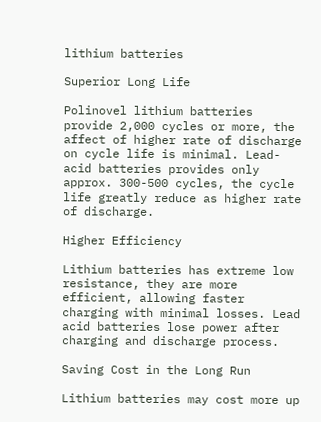lithium batteries

Superior Long Life

Polinovel lithium batteries provide 2,000 cycles or more, the affect of higher rate of discharge on cycle life is minimal. Lead-acid batteries provides only approx. 300-500 cycles, the cycle life greatly reduce as higher rate of discharge.

Higher Efficiency

Lithium batteries has extreme low resistance, they are more efficient, allowing faster charging with minimal losses. Lead acid batteries lose power after charging and discharge process.

Saving Cost in the Long Run

Lithium batteries may cost more up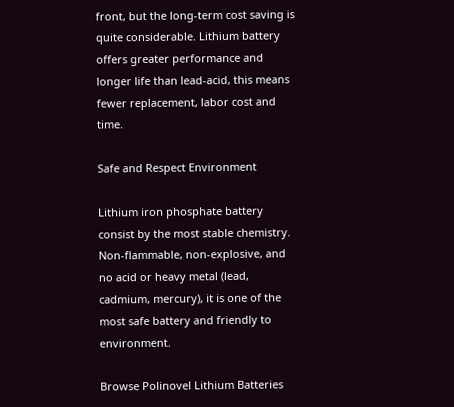front, but the long-term cost saving is quite considerable. Lithium battery offers greater performance and longer life than lead-acid, this means fewer replacement, labor cost and time.

Safe and Respect Environment

Lithium iron phosphate battery consist by the most stable chemistry. Non-flammable, non-explosive, and no acid or heavy metal (lead, cadmium, mercury), it is one of the most safe battery and friendly to environment.

Browse Polinovel Lithium Batteries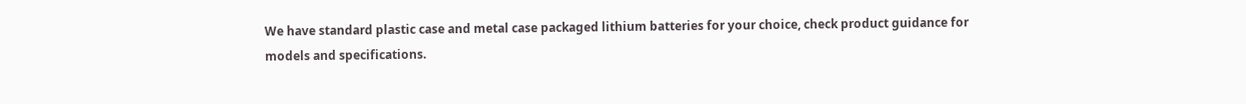We have standard plastic case and metal case packaged lithium batteries for your choice, check product guidance for models and specifications.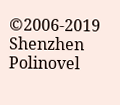©2006-2019 Shenzhen Polinovel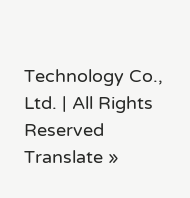Technology Co., Ltd. | All Rights Reserved
Translate »